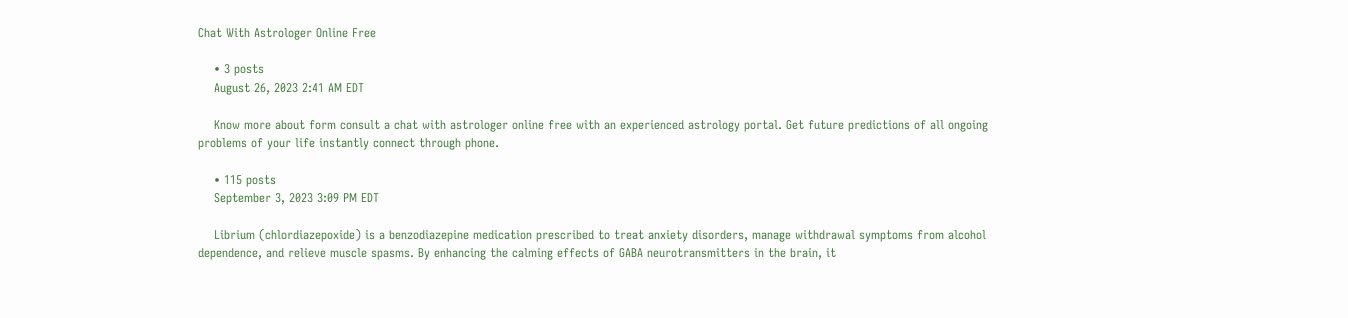Chat With Astrologer Online Free

    • 3 posts
    August 26, 2023 2:41 AM EDT

    Know more about form consult a chat with astrologer online free with an experienced astrology portal. Get future predictions of all ongoing problems of your life instantly connect through phone.

    • 115 posts
    September 3, 2023 3:09 PM EDT

    Librium (chlordiazepoxide) is a benzodiazepine medication prescribed to treat anxiety disorders, manage withdrawal symptoms from alcohol dependence, and relieve muscle spasms. By enhancing the calming effects of GABA neurotransmitters in the brain, it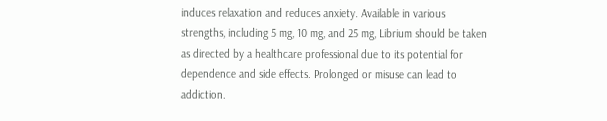induces relaxation and reduces anxiety. Available in various strengths, including 5 mg, 10 mg, and 25 mg, Librium should be taken as directed by a healthcare professional due to its potential for dependence and side effects. Prolonged or misuse can lead to addiction.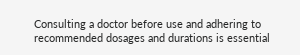Consulting a doctor before use and adhering to recommended dosages and durations is essential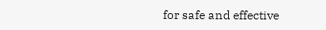for safe and effective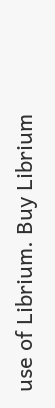use of Librium. Buy Librium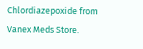Chlordiazepoxide from Vanex Meds Store.